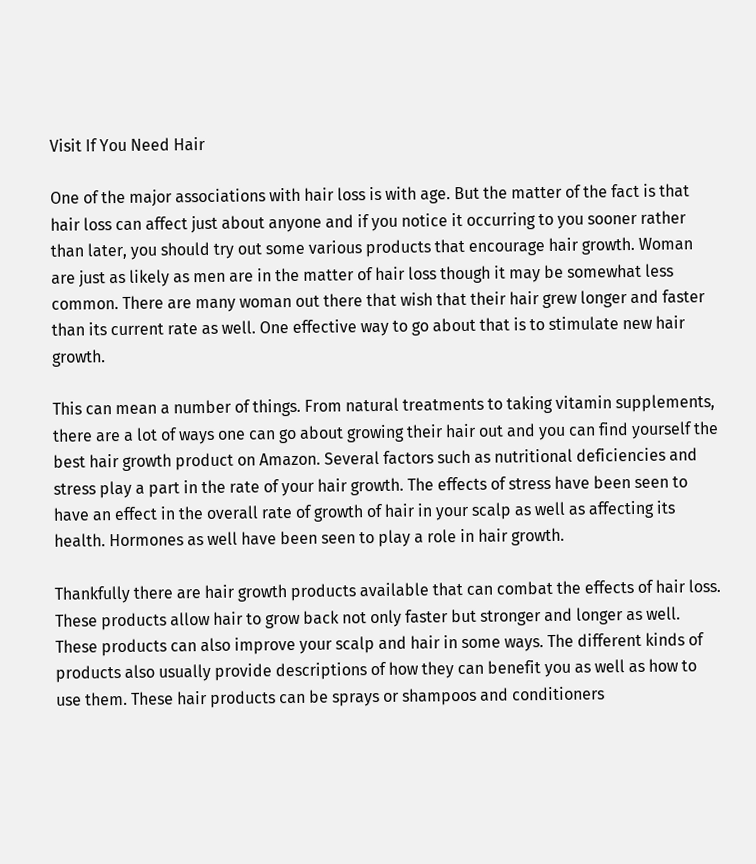Visit If You Need Hair

One of the major associations with hair loss is with age. But the matter of the fact is that hair loss can affect just about anyone and if you notice it occurring to you sooner rather than later, you should try out some various products that encourage hair growth. Woman are just as likely as men are in the matter of hair loss though it may be somewhat less common. There are many woman out there that wish that their hair grew longer and faster than its current rate as well. One effective way to go about that is to stimulate new hair growth.

This can mean a number of things. From natural treatments to taking vitamin supplements, there are a lot of ways one can go about growing their hair out and you can find yourself the best hair growth product on Amazon. Several factors such as nutritional deficiencies and stress play a part in the rate of your hair growth. The effects of stress have been seen to have an effect in the overall rate of growth of hair in your scalp as well as affecting its health. Hormones as well have been seen to play a role in hair growth.

Thankfully there are hair growth products available that can combat the effects of hair loss. These products allow hair to grow back not only faster but stronger and longer as well. These products can also improve your scalp and hair in some ways. The different kinds of products also usually provide descriptions of how they can benefit you as well as how to use them. These hair products can be sprays or shampoos and conditioners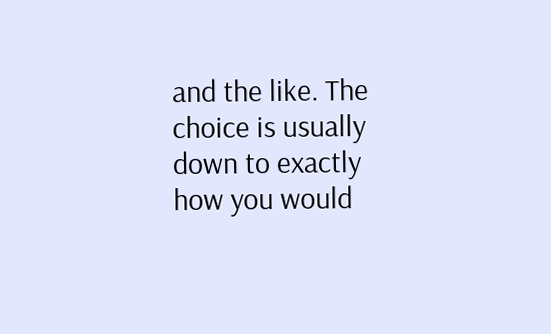and the like. The choice is usually down to exactly how you would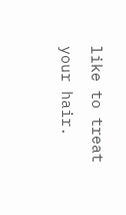like to treat your hair.